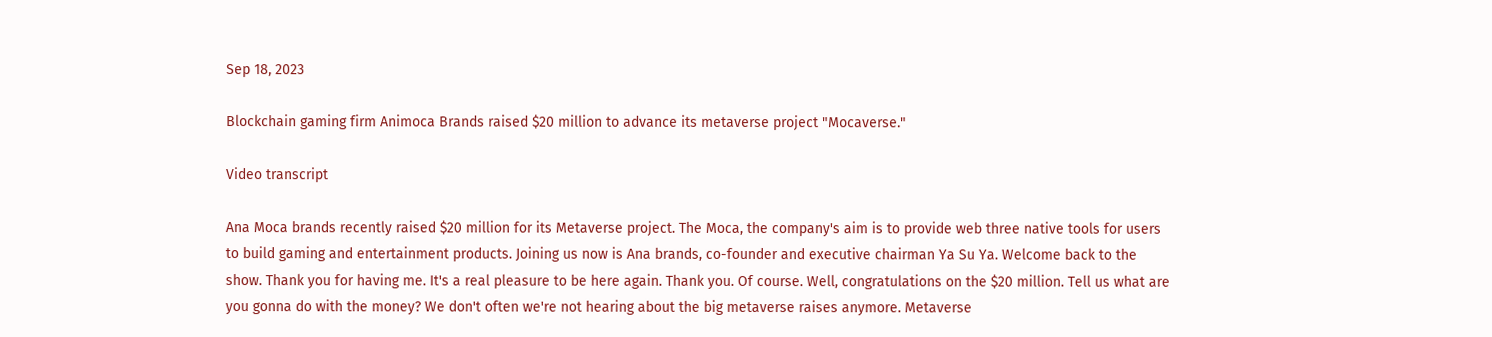Sep 18, 2023

Blockchain gaming firm Animoca Brands raised $20 million to advance its metaverse project "Mocaverse."

Video transcript

Ana Moca brands recently raised $20 million for its Metaverse project. The Moca, the company's aim is to provide web three native tools for users to build gaming and entertainment products. Joining us now is Ana brands, co-founder and executive chairman Ya Su Ya. Welcome back to the show. Thank you for having me. It's a real pleasure to be here again. Thank you. Of course. Well, congratulations on the $20 million. Tell us what are you gonna do with the money? We don't often we're not hearing about the big metaverse raises anymore. Metaverse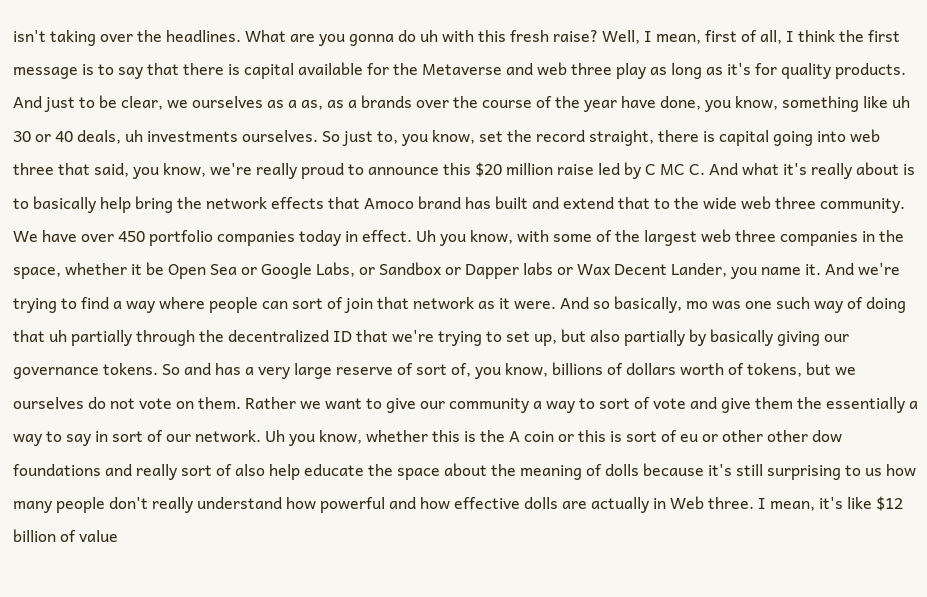isn't taking over the headlines. What are you gonna do uh with this fresh raise? Well, I mean, first of all, I think the first message is to say that there is capital available for the Metaverse and web three play as long as it's for quality products. And just to be clear, we ourselves as a as, as a brands over the course of the year have done, you know, something like uh 30 or 40 deals, uh investments ourselves. So just to, you know, set the record straight, there is capital going into web three that said, you know, we're really proud to announce this $20 million raise led by C MC C. And what it's really about is to basically help bring the network effects that Amoco brand has built and extend that to the wide web three community. We have over 450 portfolio companies today in effect. Uh you know, with some of the largest web three companies in the space, whether it be Open Sea or Google Labs, or Sandbox or Dapper labs or Wax Decent Lander, you name it. And we're trying to find a way where people can sort of join that network as it were. And so basically, mo was one such way of doing that uh partially through the decentralized ID that we're trying to set up, but also partially by basically giving our governance tokens. So and has a very large reserve of sort of, you know, billions of dollars worth of tokens, but we ourselves do not vote on them. Rather we want to give our community a way to sort of vote and give them the essentially a way to say in sort of our network. Uh you know, whether this is the A coin or this is sort of eu or other other dow foundations and really sort of also help educate the space about the meaning of dolls because it's still surprising to us how many people don't really understand how powerful and how effective dolls are actually in Web three. I mean, it's like $12 billion of value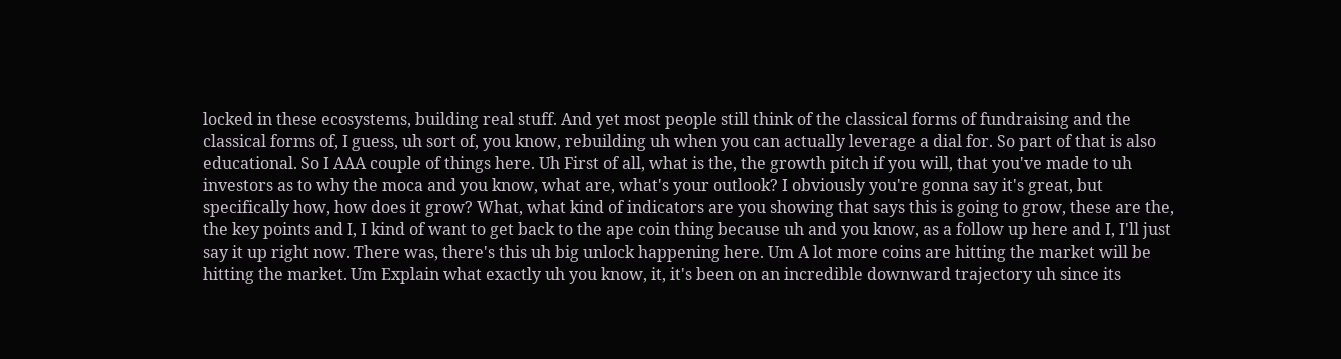locked in these ecosystems, building real stuff. And yet most people still think of the classical forms of fundraising and the classical forms of, I guess, uh sort of, you know, rebuilding uh when you can actually leverage a dial for. So part of that is also educational. So I AAA couple of things here. Uh First of all, what is the, the growth pitch if you will, that you've made to uh investors as to why the moca and you know, what are, what's your outlook? I obviously you're gonna say it's great, but specifically how, how does it grow? What, what kind of indicators are you showing that says this is going to grow, these are the, the key points and I, I kind of want to get back to the ape coin thing because uh and you know, as a follow up here and I, I'll just say it up right now. There was, there's this uh big unlock happening here. Um A lot more coins are hitting the market will be hitting the market. Um Explain what exactly uh you know, it, it's been on an incredible downward trajectory uh since its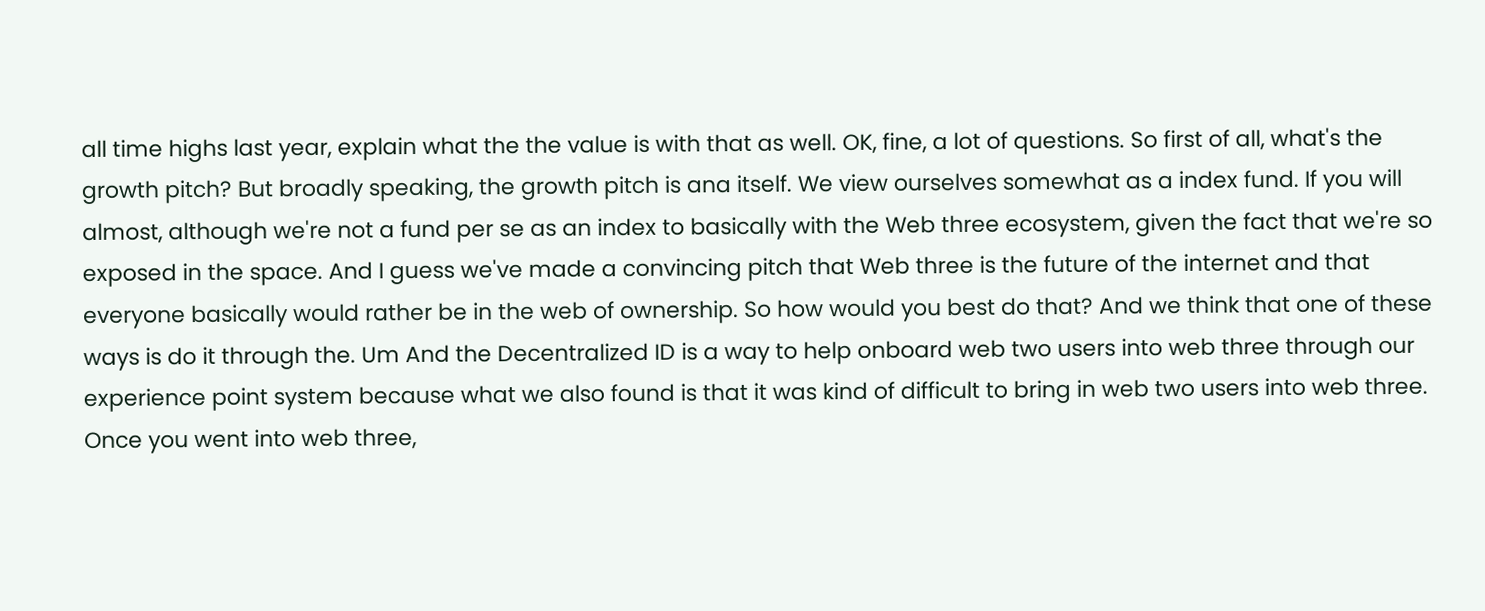all time highs last year, explain what the the value is with that as well. OK, fine, a lot of questions. So first of all, what's the growth pitch? But broadly speaking, the growth pitch is ana itself. We view ourselves somewhat as a index fund. If you will almost, although we're not a fund per se as an index to basically with the Web three ecosystem, given the fact that we're so exposed in the space. And I guess we've made a convincing pitch that Web three is the future of the internet and that everyone basically would rather be in the web of ownership. So how would you best do that? And we think that one of these ways is do it through the. Um And the Decentralized ID is a way to help onboard web two users into web three through our experience point system because what we also found is that it was kind of difficult to bring in web two users into web three. Once you went into web three,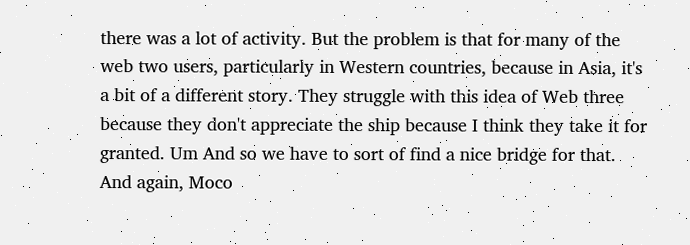there was a lot of activity. But the problem is that for many of the web two users, particularly in Western countries, because in Asia, it's a bit of a different story. They struggle with this idea of Web three because they don't appreciate the ship because I think they take it for granted. Um And so we have to sort of find a nice bridge for that. And again, Moco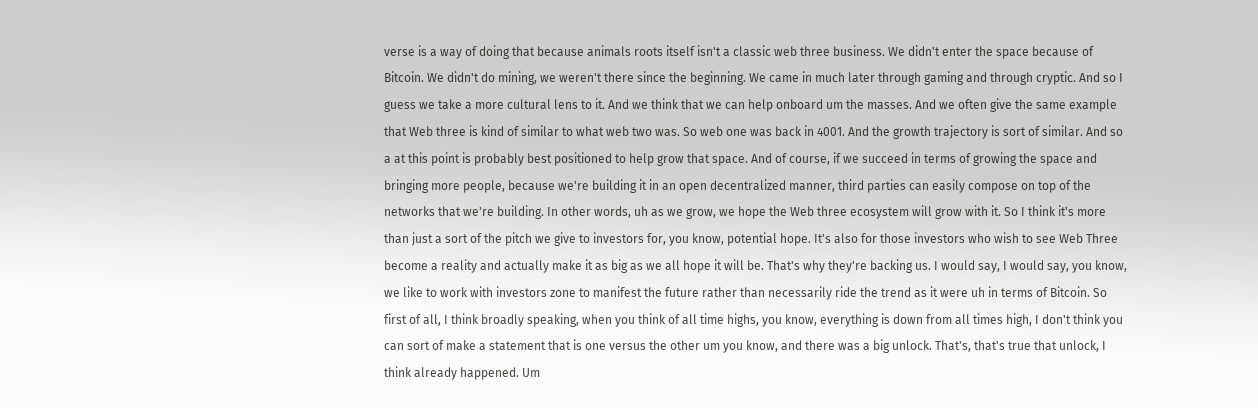verse is a way of doing that because animals roots itself isn't a classic web three business. We didn't enter the space because of Bitcoin. We didn't do mining, we weren't there since the beginning. We came in much later through gaming and through cryptic. And so I guess we take a more cultural lens to it. And we think that we can help onboard um the masses. And we often give the same example that Web three is kind of similar to what web two was. So web one was back in 4001. And the growth trajectory is sort of similar. And so a at this point is probably best positioned to help grow that space. And of course, if we succeed in terms of growing the space and bringing more people, because we're building it in an open decentralized manner, third parties can easily compose on top of the networks that we're building. In other words, uh as we grow, we hope the Web three ecosystem will grow with it. So I think it's more than just a sort of the pitch we give to investors for, you know, potential hope. It's also for those investors who wish to see Web Three become a reality and actually make it as big as we all hope it will be. That's why they're backing us. I would say, I would say, you know, we like to work with investors zone to manifest the future rather than necessarily ride the trend as it were uh in terms of Bitcoin. So first of all, I think broadly speaking, when you think of all time highs, you know, everything is down from all times high, I don't think you can sort of make a statement that is one versus the other um you know, and there was a big unlock. That's, that's true that unlock, I think already happened. Um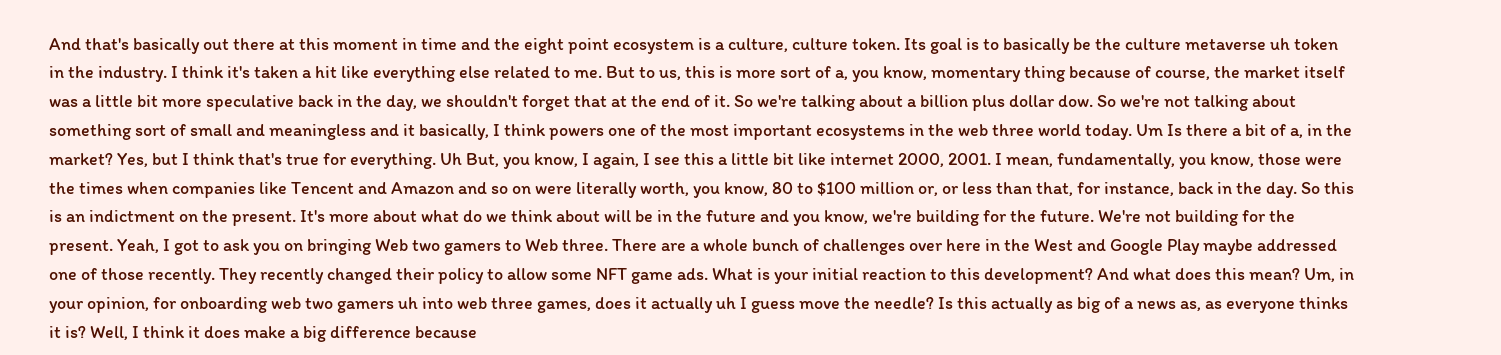And that's basically out there at this moment in time and the eight point ecosystem is a culture, culture token. Its goal is to basically be the culture metaverse uh token in the industry. I think it's taken a hit like everything else related to me. But to us, this is more sort of a, you know, momentary thing because of course, the market itself was a little bit more speculative back in the day, we shouldn't forget that at the end of it. So we're talking about a billion plus dollar dow. So we're not talking about something sort of small and meaningless and it basically, I think powers one of the most important ecosystems in the web three world today. Um Is there a bit of a, in the market? Yes, but I think that's true for everything. Uh But, you know, I again, I see this a little bit like internet 2000, 2001. I mean, fundamentally, you know, those were the times when companies like Tencent and Amazon and so on were literally worth, you know, 80 to $100 million or, or less than that, for instance, back in the day. So this is an indictment on the present. It's more about what do we think about will be in the future and you know, we're building for the future. We're not building for the present. Yeah, I got to ask you on bringing Web two gamers to Web three. There are a whole bunch of challenges over here in the West and Google Play maybe addressed one of those recently. They recently changed their policy to allow some NFT game ads. What is your initial reaction to this development? And what does this mean? Um, in your opinion, for onboarding web two gamers uh into web three games, does it actually uh I guess move the needle? Is this actually as big of a news as, as everyone thinks it is? Well, I think it does make a big difference because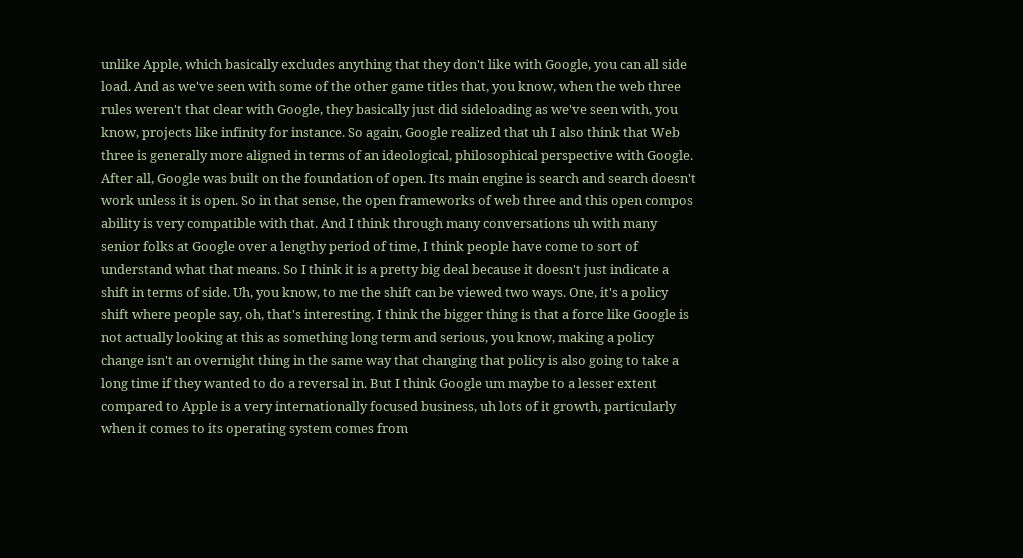unlike Apple, which basically excludes anything that they don't like with Google, you can all side load. And as we've seen with some of the other game titles that, you know, when the web three rules weren't that clear with Google, they basically just did sideloading as we've seen with, you know, projects like infinity for instance. So again, Google realized that uh I also think that Web three is generally more aligned in terms of an ideological, philosophical perspective with Google. After all, Google was built on the foundation of open. Its main engine is search and search doesn't work unless it is open. So in that sense, the open frameworks of web three and this open compos ability is very compatible with that. And I think through many conversations uh with many senior folks at Google over a lengthy period of time, I think people have come to sort of understand what that means. So I think it is a pretty big deal because it doesn't just indicate a shift in terms of side. Uh, you know, to me the shift can be viewed two ways. One, it's a policy shift where people say, oh, that's interesting. I think the bigger thing is that a force like Google is not actually looking at this as something long term and serious, you know, making a policy change isn't an overnight thing in the same way that changing that policy is also going to take a long time if they wanted to do a reversal in. But I think Google um maybe to a lesser extent compared to Apple is a very internationally focused business, uh lots of it growth, particularly when it comes to its operating system comes from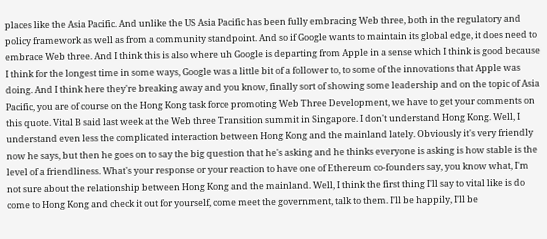places like the Asia Pacific. And unlike the US Asia Pacific has been fully embracing Web three, both in the regulatory and policy framework as well as from a community standpoint. And so if Google wants to maintain its global edge, it does need to embrace Web three. And I think this is also where uh Google is departing from Apple in a sense which I think is good because I think for the longest time in some ways, Google was a little bit of a follower to, to some of the innovations that Apple was doing. And I think here they're breaking away and you know, finally sort of showing some leadership and on the topic of Asia Pacific, you are of course on the Hong Kong task force promoting Web Three Development, we have to get your comments on this quote. Vital B said last week at the Web three Transition summit in Singapore. I don't understand Hong Kong. Well, I understand even less the complicated interaction between Hong Kong and the mainland lately. Obviously it's very friendly now he says, but then he goes on to say the big question that he's asking and he thinks everyone is asking is how stable is the level of a friendliness. What's your response or your reaction to have one of Ethereum co-founders say, you know what, I'm not sure about the relationship between Hong Kong and the mainland. Well, I think the first thing I'll say to vital like is do come to Hong Kong and check it out for yourself, come meet the government, talk to them. I'll be happily, I'll be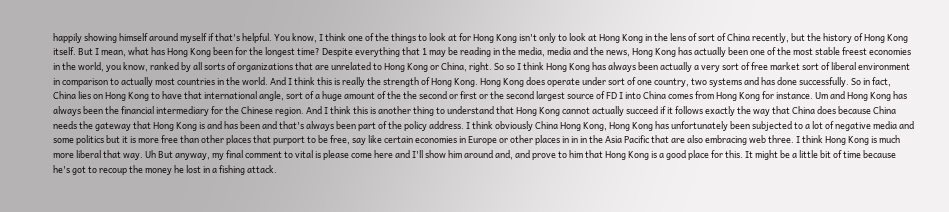happily showing himself around myself if that's helpful. You know, I think one of the things to look at for Hong Kong isn't only to look at Hong Kong in the lens of sort of China recently, but the history of Hong Kong itself. But I mean, what has Hong Kong been for the longest time? Despite everything that 1 may be reading in the media, media and the news, Hong Kong has actually been one of the most stable freest economies in the world, you know, ranked by all sorts of organizations that are unrelated to Hong Kong or China, right. So so I think Hong Kong has always been actually a very sort of free market sort of liberal environment in comparison to actually most countries in the world. And I think this is really the strength of Hong Kong. Hong Kong does operate under sort of one country, two systems and has done successfully. So in fact, China lies on Hong Kong to have that international angle, sort of a huge amount of the the second or first or the second largest source of FD I into China comes from Hong Kong for instance. Um and Hong Kong has always been the financial intermediary for the Chinese region. And I think this is another thing to understand that Hong Kong cannot actually succeed if it follows exactly the way that China does because China needs the gateway that Hong Kong is and has been and that's always been part of the policy address. I think obviously China Hong Kong, Hong Kong has unfortunately been subjected to a lot of negative media and some politics but it is more free than other places that purport to be free, say like certain economies in Europe or other places in in in the Asia Pacific that are also embracing web three. I think Hong Kong is much more liberal that way. Uh But anyway, my final comment to vital is please come here and I'll show him around and, and prove to him that Hong Kong is a good place for this. It might be a little bit of time because he's got to recoup the money he lost in a fishing attack.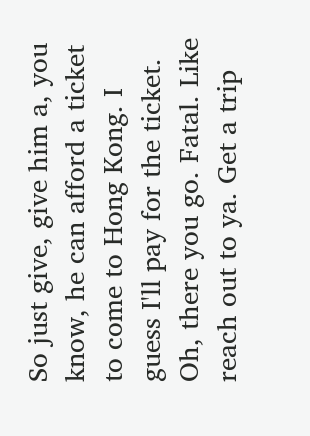So just give, give him a, you know, he can afford a ticket to come to Hong Kong. I guess I'll pay for the ticket. Oh, there you go. Fatal. Like reach out to ya. Get a trip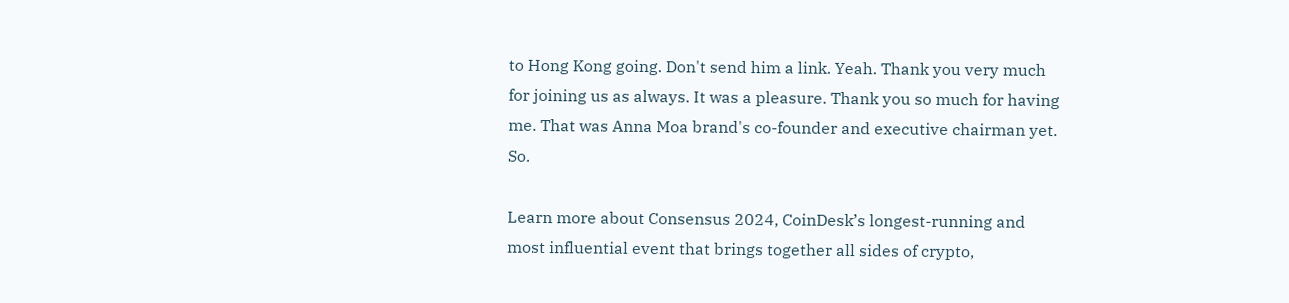to Hong Kong going. Don't send him a link. Yeah. Thank you very much for joining us as always. It was a pleasure. Thank you so much for having me. That was Anna Moa brand's co-founder and executive chairman yet. So.

Learn more about Consensus 2024, CoinDesk’s longest-running and most influential event that brings together all sides of crypto,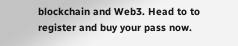blockchain and Web3. Head to to register and buy your pass now.